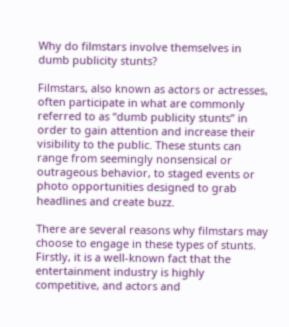Why do filmstars involve themselves in dumb publicity stunts?

Filmstars, also known as actors or actresses, often participate in what are commonly referred to as “dumb publicity stunts” in order to gain attention and increase their visibility to the public. These stunts can range from seemingly nonsensical or outrageous behavior, to staged events or photo opportunities designed to grab headlines and create buzz.

There are several reasons why filmstars may choose to engage in these types of stunts. Firstly, it is a well-known fact that the entertainment industry is highly competitive, and actors and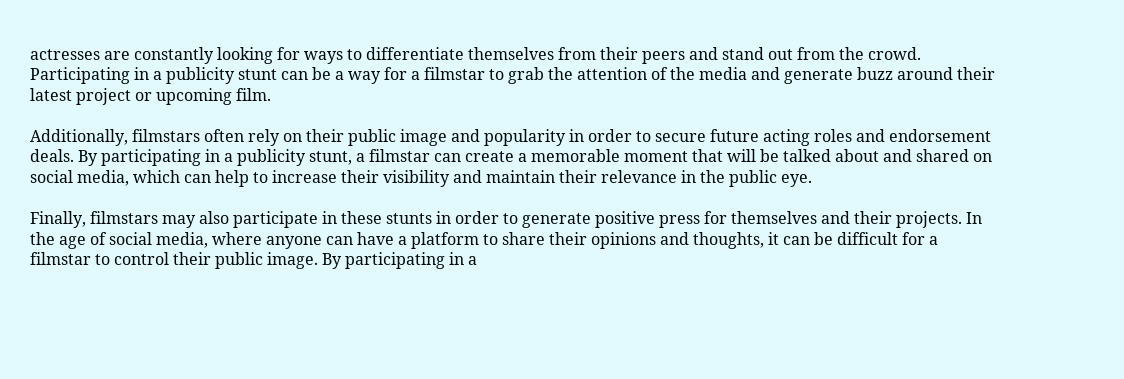actresses are constantly looking for ways to differentiate themselves from their peers and stand out from the crowd. Participating in a publicity stunt can be a way for a filmstar to grab the attention of the media and generate buzz around their latest project or upcoming film.

Additionally, filmstars often rely on their public image and popularity in order to secure future acting roles and endorsement deals. By participating in a publicity stunt, a filmstar can create a memorable moment that will be talked about and shared on social media, which can help to increase their visibility and maintain their relevance in the public eye.

Finally, filmstars may also participate in these stunts in order to generate positive press for themselves and their projects. In the age of social media, where anyone can have a platform to share their opinions and thoughts, it can be difficult for a filmstar to control their public image. By participating in a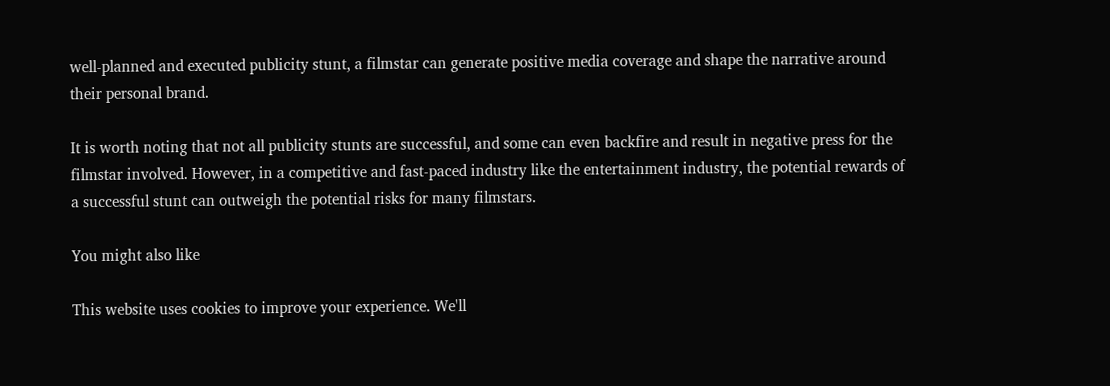well-planned and executed publicity stunt, a filmstar can generate positive media coverage and shape the narrative around their personal brand.

It is worth noting that not all publicity stunts are successful, and some can even backfire and result in negative press for the filmstar involved. However, in a competitive and fast-paced industry like the entertainment industry, the potential rewards of a successful stunt can outweigh the potential risks for many filmstars.

You might also like

This website uses cookies to improve your experience. We'll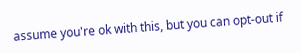assume you're ok with this, but you can opt-out if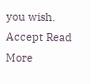you wish. Accept Read More